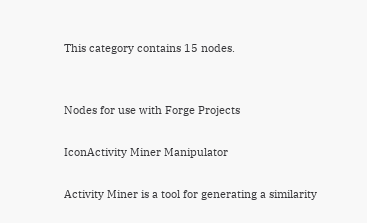This category contains 15 nodes.


Nodes for use with Forge Projects

IconActivity Miner Manipulator

Activity Miner is a tool for generating a similarity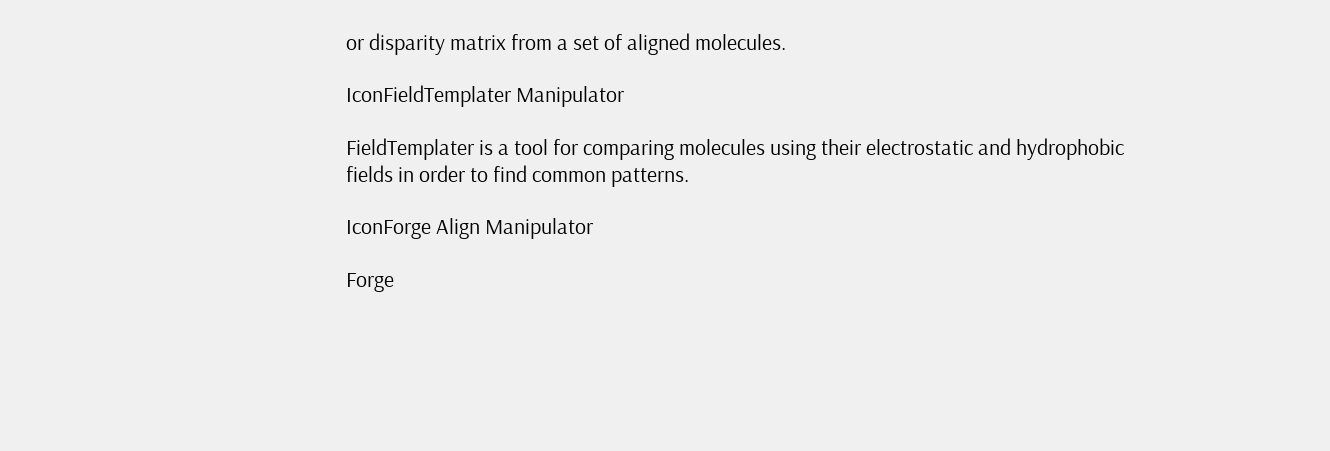or disparity matrix from a set of aligned molecules.

IconFieldTemplater Manipulator

FieldTemplater is a tool for comparing molecules using their electrostatic and hydrophobic fields in order to find common patterns.

IconForge Align Manipulator

Forge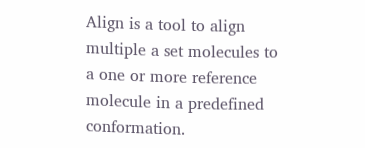Align is a tool to align multiple a set molecules to a one or more reference molecule in a predefined conformation.